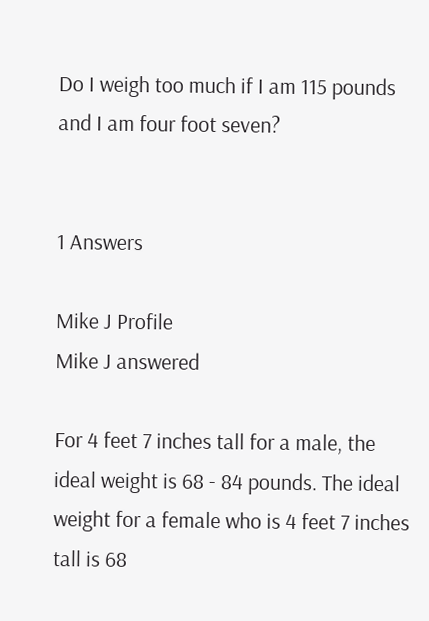Do I weigh too much if I am 115 pounds and I am four foot seven?


1 Answers

Mike J Profile
Mike J answered

For 4 feet 7 inches tall for a male, the ideal weight is 68 - 84 pounds. The ideal weight for a female who is 4 feet 7 inches tall is 68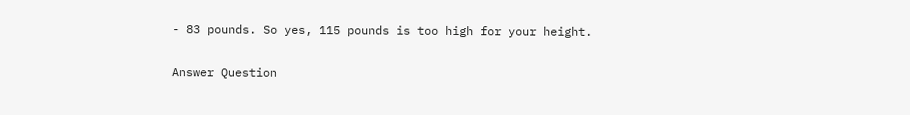- 83 pounds. So yes, 115 pounds is too high for your height.

Answer Question